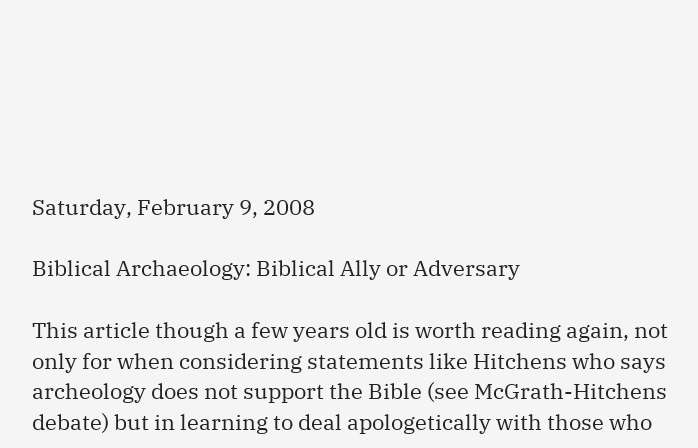Saturday, February 9, 2008

Biblical Archaeology: Biblical Ally or Adversary

This article though a few years old is worth reading again, not only for when considering statements like Hitchens who says archeology does not support the Bible (see McGrath-Hitchens debate) but in learning to deal apologetically with those who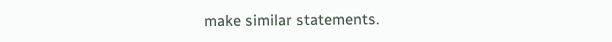make similar statements.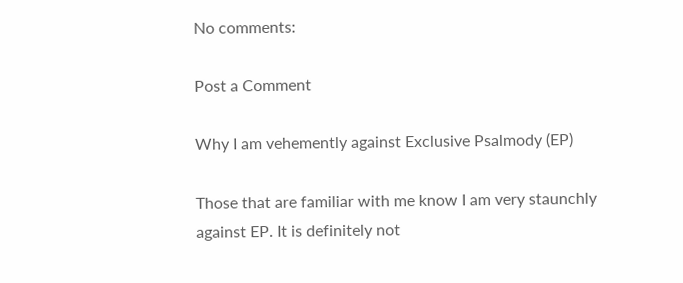No comments:

Post a Comment

Why I am vehemently against Exclusive Psalmody (EP)

Those that are familiar with me know I am very staunchly against EP. It is definitely not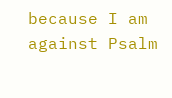because I am against Psalm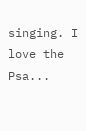singing. I love the Psa...